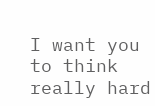I want you to think really hard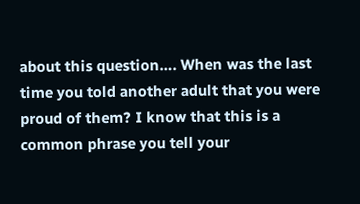about this question…. When was the last time you told another adult that you were proud of them? I know that this is a common phrase you tell your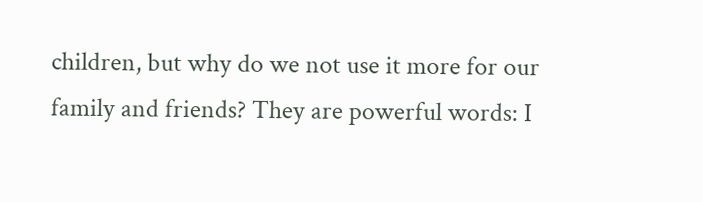children, but why do we not use it more for our family and friends? They are powerful words: I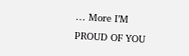… More I’M PROUD OF YOU